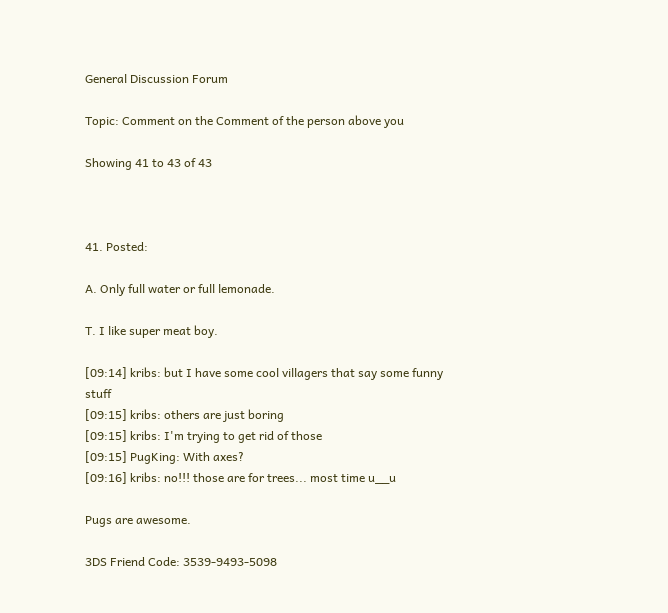General Discussion Forum

Topic: Comment on the Comment of the person above you

Showing 41 to 43 of 43



41. Posted:

A. Only full water or full lemonade.

T. I like super meat boy.

[09:14] kribs: but I have some cool villagers that say some funny stuff
[09:15] kribs: others are just boring
[09:15] kribs: I'm trying to get rid of those
[09:15] PugKing: With axes?
[09:16] kribs: no!!! those are for trees... most time u__u

Pugs are awesome.

3DS Friend Code: 3539-9493-5098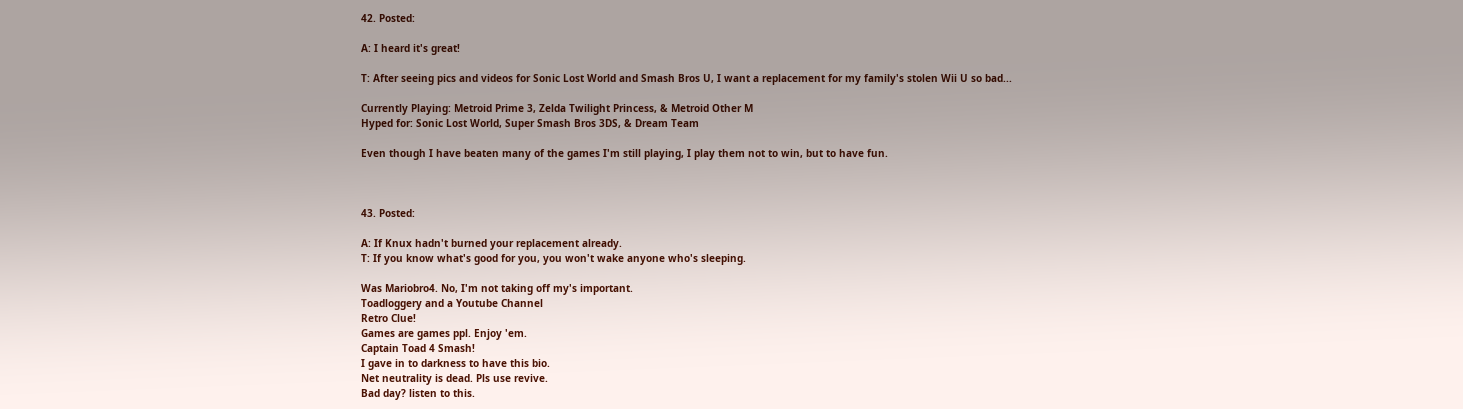42. Posted:

A: I heard it's great!

T: After seeing pics and videos for Sonic Lost World and Smash Bros U, I want a replacement for my family's stolen Wii U so bad...

Currently Playing: Metroid Prime 3, Zelda Twilight Princess, & Metroid Other M
Hyped for: Sonic Lost World, Super Smash Bros 3DS, & Dream Team

Even though I have beaten many of the games I'm still playing, I play them not to win, but to have fun.



43. Posted:

A: If Knux hadn't burned your replacement already.
T: If you know what's good for you, you won't wake anyone who's sleeping.

Was Mariobro4. No, I'm not taking off my's important.
Toadloggery and a Youtube Channel
Retro Clue!
Games are games ppl. Enjoy 'em.
Captain Toad 4 Smash!
I gave in to darkness to have this bio.
Net neutrality is dead. Pls use revive.
Bad day? listen to this.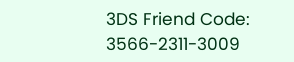3DS Friend Code: 3566-2311-3009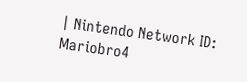| Nintendo Network ID: Mariobro4